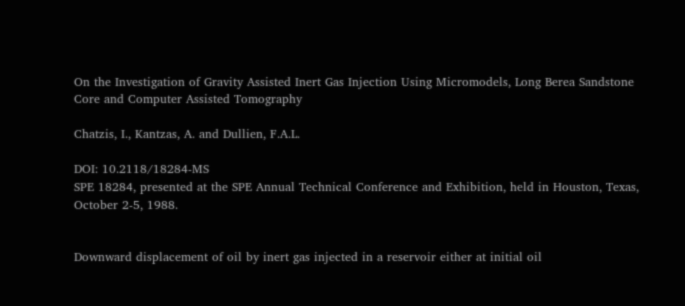On the Investigation of Gravity Assisted Inert Gas Injection Using Micromodels, Long Berea Sandstone Core and Computer Assisted Tomography

Chatzis, I., Kantzas, A. and Dullien, F.A.L.

DOI: 10.2118/18284-MS
SPE 18284, presented at the SPE Annual Technical Conference and Exhibition, held in Houston, Texas, October 2-5, 1988.


Downward displacement of oil by inert gas injected in a reservoir either at initial oil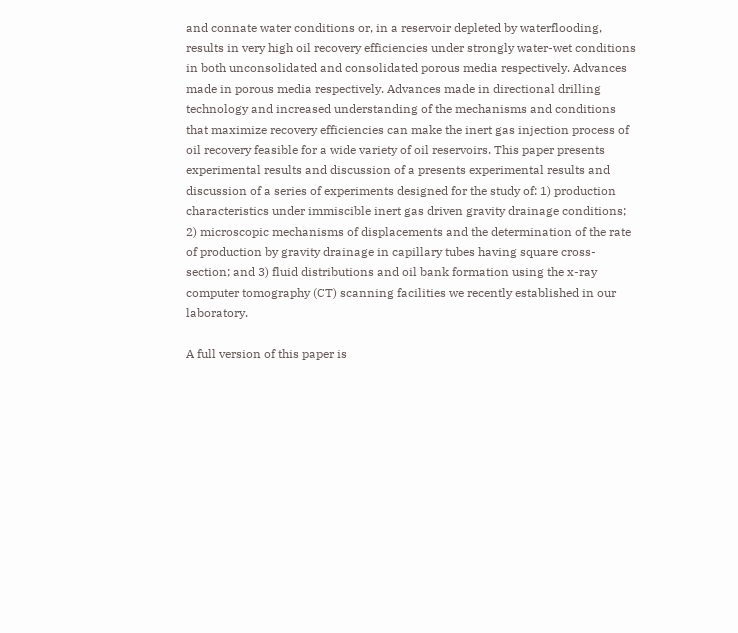and connate water conditions or, in a reservoir depleted by waterflooding, results in very high oil recovery efficiencies under strongly water-wet conditions in both unconsolidated and consolidated porous media respectively. Advances made in porous media respectively. Advances made in directional drilling technology and increased understanding of the mechanisms and conditions that maximize recovery efficiencies can make the inert gas injection process of oil recovery feasible for a wide variety of oil reservoirs. This paper presents experimental results and discussion of a presents experimental results and discussion of a series of experiments designed for the study of: 1) production characteristics under immiscible inert gas driven gravity drainage conditions; 2) microscopic mechanisms of displacements and the determination of the rate of production by gravity drainage in capillary tubes having square cross-section; and 3) fluid distributions and oil bank formation using the x-ray computer tomography (CT) scanning facilities we recently established in our laboratory.

A full version of this paper is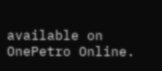available on OnePetro Online.